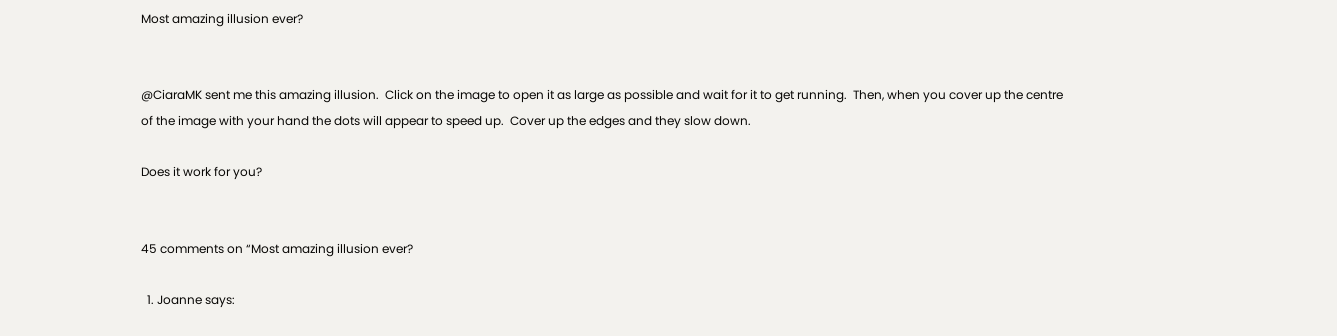Most amazing illusion ever?


@CiaraMK sent me this amazing illusion.  Click on the image to open it as large as possible and wait for it to get running.  Then, when you cover up the centre of the image with your hand the dots will appear to speed up.  Cover up the edges and they slow down.

Does it work for you?


45 comments on “Most amazing illusion ever?

  1. Joanne says: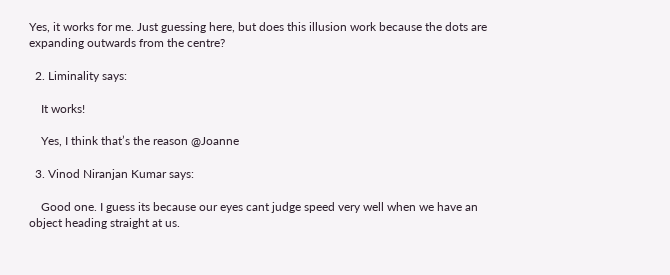Yes, it works for me. Just guessing here, but does this illusion work because the dots are expanding outwards from the centre?

  2. Liminality says:

    It works!

    Yes, I think that’s the reason @Joanne

  3. Vinod Niranjan Kumar says:

    Good one. I guess its because our eyes cant judge speed very well when we have an object heading straight at us.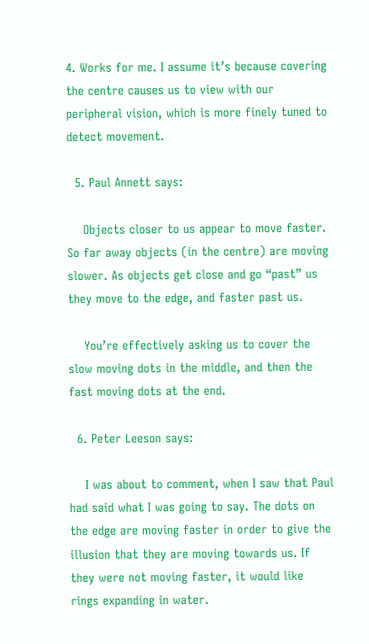4. Works for me. I assume it’s because covering the centre causes us to view with our peripheral vision, which is more finely tuned to detect movement.

  5. Paul Annett says:

    Objects closer to us appear to move faster. So far away objects (in the centre) are moving slower. As objects get close and go “past” us they move to the edge, and faster past us.

    You’re effectively asking us to cover the slow moving dots in the middle, and then the fast moving dots at the end.

  6. Peter Leeson says:

    I was about to comment, when I saw that Paul had said what I was going to say. The dots on the edge are moving faster in order to give the illusion that they are moving towards us. If they were not moving faster, it would like rings expanding in water.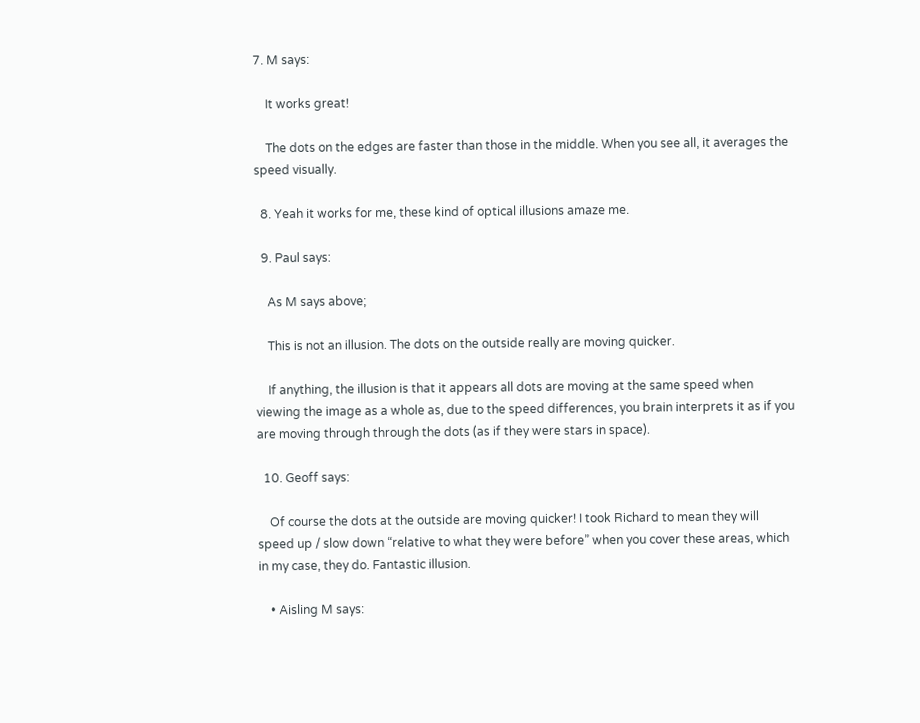7. M says:

    It works great!

    The dots on the edges are faster than those in the middle. When you see all, it averages the speed visually.

  8. Yeah it works for me, these kind of optical illusions amaze me.

  9. Paul says:

    As M says above;

    This is not an illusion. The dots on the outside really are moving quicker.

    If anything, the illusion is that it appears all dots are moving at the same speed when viewing the image as a whole as, due to the speed differences, you brain interprets it as if you are moving through through the dots (as if they were stars in space).

  10. Geoff says:

    Of course the dots at the outside are moving quicker! I took Richard to mean they will speed up / slow down “relative to what they were before” when you cover these areas, which in my case, they do. Fantastic illusion.

    • Aisling M says: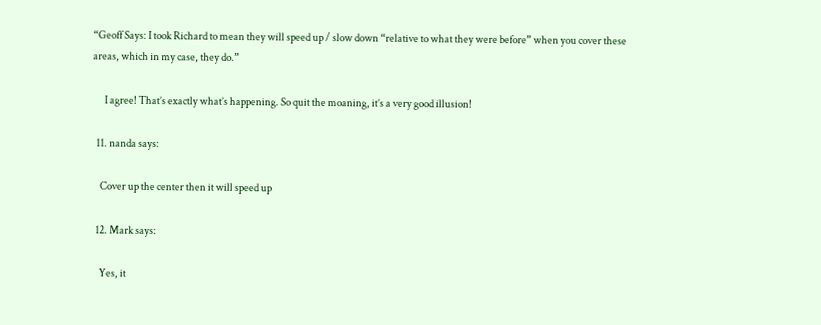“Geoff Says: I took Richard to mean they will speed up / slow down “relative to what they were before” when you cover these areas, which in my case, they do.”

      I agree! That’s exactly what’s happening. So quit the moaning, it’s a very good illusion!

  11. nanda says:

    Cover up the center then it will speed up

  12. Mark says:

    Yes, it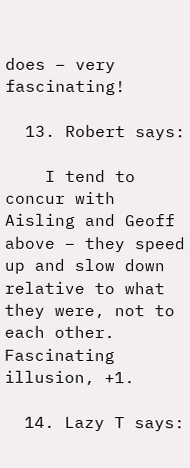does – very fascinating!

  13. Robert says:

    I tend to concur with Aisling and Geoff above – they speed up and slow down relative to what they were, not to each other. Fascinating illusion, +1.

  14. Lazy T says: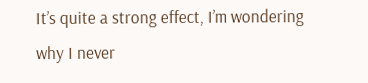It’s quite a strong effect, I’m wondering why I never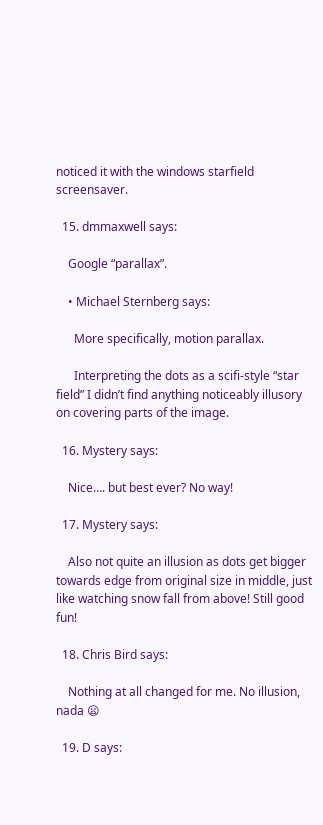noticed it with the windows starfield screensaver.

  15. dmmaxwell says:

    Google “parallax”.

    • Michael Sternberg says:

      More specifically, motion parallax.

      Interpreting the dots as a scifi-style “star field” I didn’t find anything noticeably illusory on covering parts of the image.

  16. Mystery says:

    Nice…. but best ever? No way!

  17. Mystery says:

    Also not quite an illusion as dots get bigger towards edge from original size in middle, just like watching snow fall from above! Still good fun!

  18. Chris Bird says:

    Nothing at all changed for me. No illusion, nada 😦

  19. D says: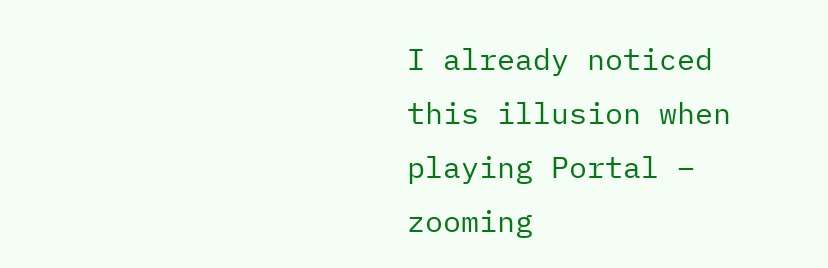I already noticed this illusion when playing Portal – zooming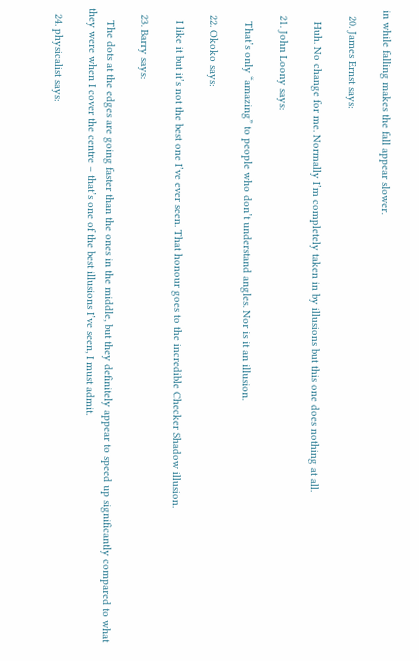in while falling makes the fall appear slower.

  20. James Ernst says:

    Huh. No change for me. Normally I’m completely taken in by illusions but this one does nothing at all.

  21. John Loony says:

    That’s only “amazing” to people who don’t understand angles. Nor is it an illusion.

  22. Okoko says:

    I like it but it’s not the best one I’ve ever seen. That honour goes to the incredible Checker Shadow illusion.

  23. Barry says:

    The dots at the edges are going faster than the ones in the middle, but they definitely appear to speed up significantly compared to what they were when I cover the centre – that’s one of the best illusions I’ve seen, I must admit.

  24. physicalist says: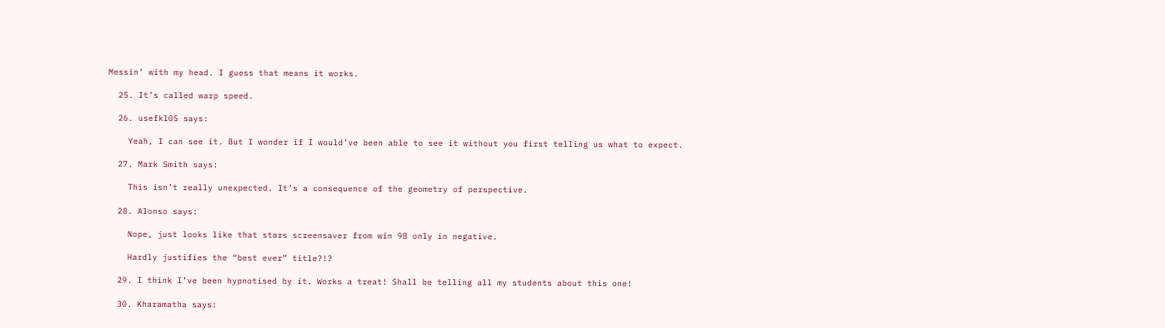Messin’ with my head. I guess that means it works.

  25. It’s called warp speed.

  26. usefkl05 says:

    Yeah, I can see it. But I wonder if I would’ve been able to see it without you first telling us what to expect.

  27. Mark Smith says:

    This isn’t really unexpected. It’s a consequence of the geometry of perspective.

  28. Alonso says:

    Nope, just looks like that stars screensaver from win 98 only in negative.

    Hardly justifies the “best ever” title?!?

  29. I think I’ve been hypnotised by it. Works a treat! Shall be telling all my students about this one!

  30. Kharamatha says: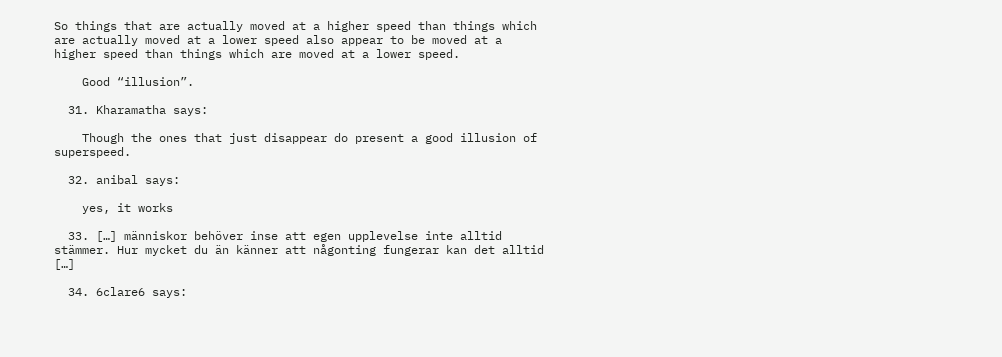So things that are actually moved at a higher speed than things which are actually moved at a lower speed also appear to be moved at a higher speed than things which are moved at a lower speed.

    Good “illusion”.

  31. Kharamatha says:

    Though the ones that just disappear do present a good illusion of superspeed.

  32. anibal says:

    yes, it works

  33. […] människor behöver inse att egen upplevelse inte alltid stämmer. Hur mycket du än känner att någonting fungerar kan det alltid […]

  34. 6clare6 says: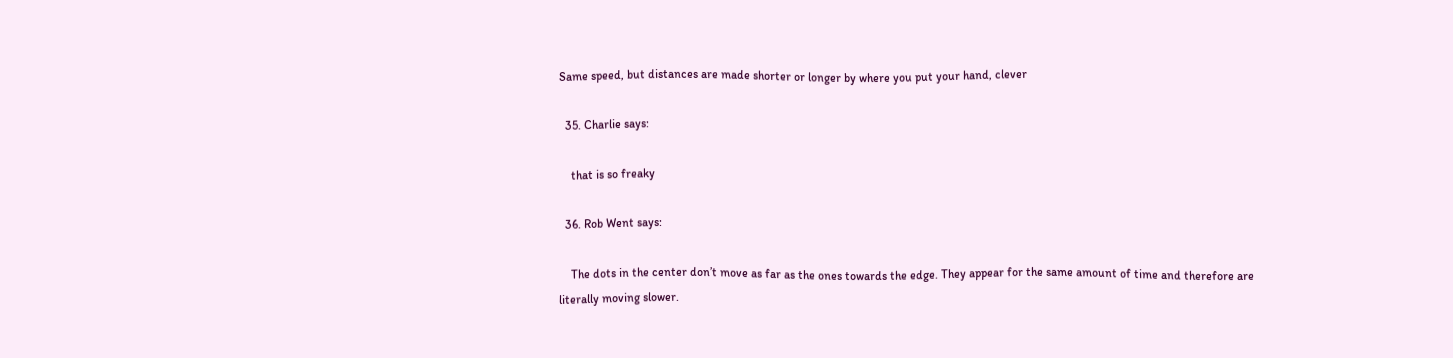Same speed, but distances are made shorter or longer by where you put your hand, clever

  35. Charlie says:

    that is so freaky

  36. Rob Went says:

    The dots in the center don’t move as far as the ones towards the edge. They appear for the same amount of time and therefore are literally moving slower.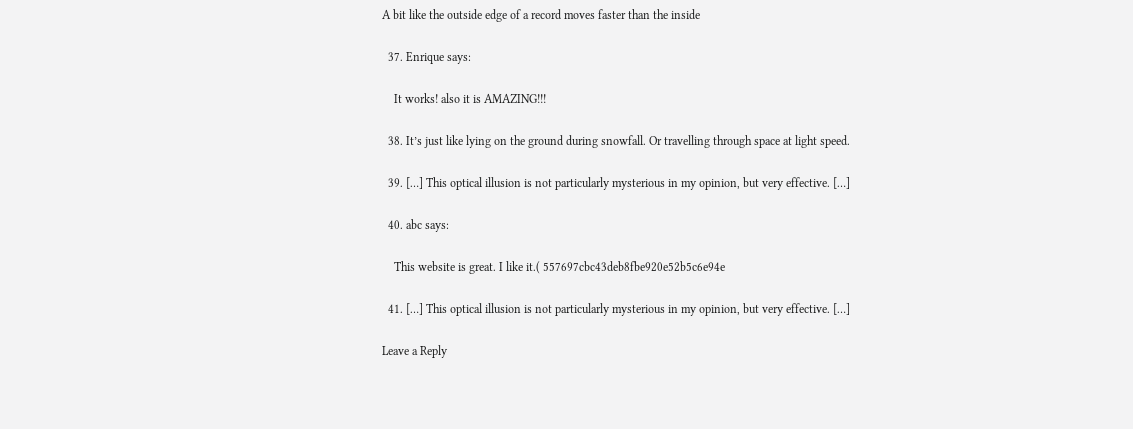A bit like the outside edge of a record moves faster than the inside

  37. Enrique says:

    It works! also it is AMAZING!!!

  38. It’s just like lying on the ground during snowfall. Or travelling through space at light speed.

  39. […] This optical illusion is not particularly mysterious in my opinion, but very effective. […]

  40. abc says:

    This website is great. I like it.( 557697cbc43deb8fbe920e52b5c6e94e

  41. […] This optical illusion is not particularly mysterious in my opinion, but very effective. […]

Leave a Reply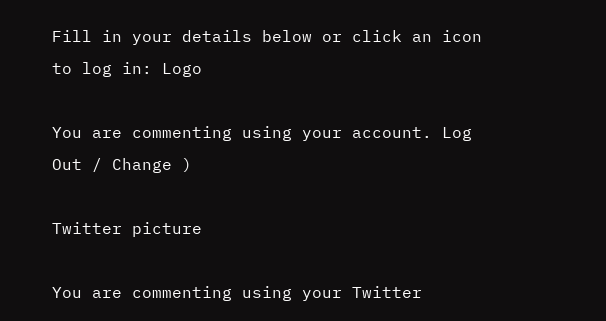Fill in your details below or click an icon to log in: Logo

You are commenting using your account. Log Out / Change )

Twitter picture

You are commenting using your Twitter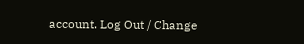account. Log Out / Change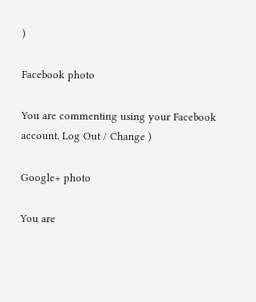)

Facebook photo

You are commenting using your Facebook account. Log Out / Change )

Google+ photo

You are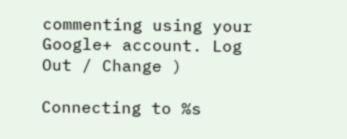commenting using your Google+ account. Log Out / Change )

Connecting to %s